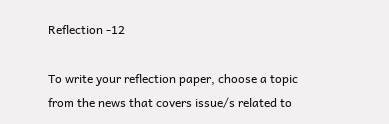Reflection -12

To write your reflection paper, choose a topic from the news that covers issue/s related to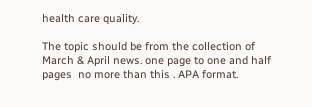health care quality.

The topic should be from the collection of March & April news. one page to one and half pages  no more than this . APA format.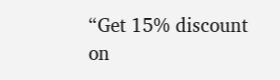“Get 15% discount on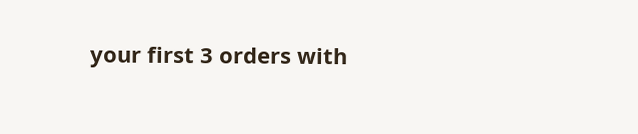your first 3 orders with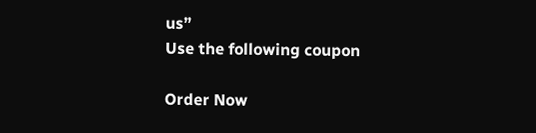us”
Use the following coupon

Order Now